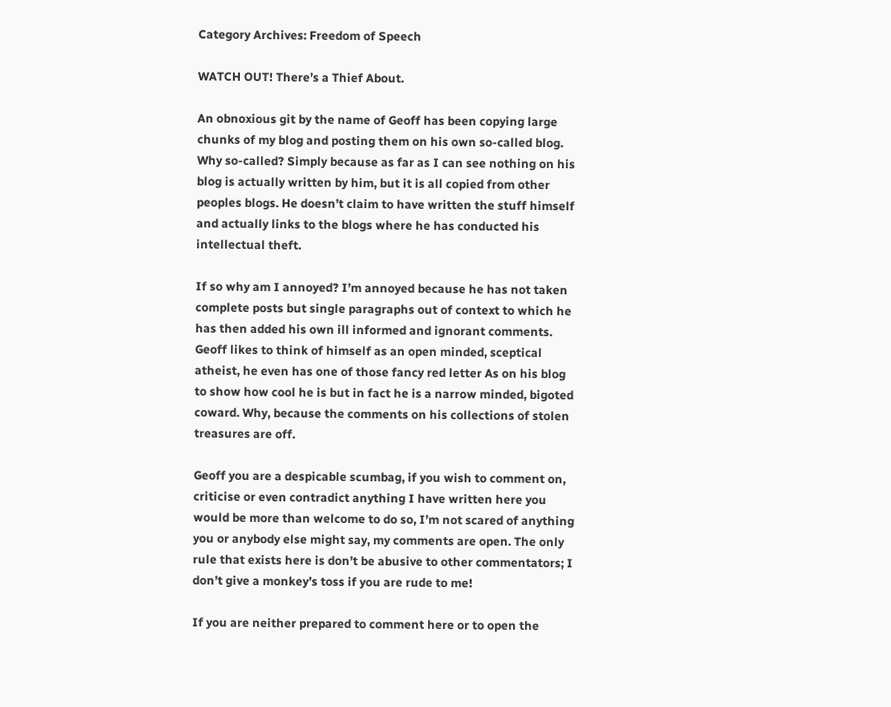Category Archives: Freedom of Speech

WATCH OUT! There’s a Thief About.

An obnoxious git by the name of Geoff has been copying large chunks of my blog and posting them on his own so-called blog. Why so-called? Simply because as far as I can see nothing on his blog is actually written by him, but it is all copied from other peoples blogs. He doesn’t claim to have written the stuff himself and actually links to the blogs where he has conducted his intellectual theft.

If so why am I annoyed? I’m annoyed because he has not taken complete posts but single paragraphs out of context to which he has then added his own ill informed and ignorant comments. Geoff likes to think of himself as an open minded, sceptical atheist, he even has one of those fancy red letter As on his blog to show how cool he is but in fact he is a narrow minded, bigoted coward. Why, because the comments on his collections of stolen treasures are off.

Geoff you are a despicable scumbag, if you wish to comment on, criticise or even contradict anything I have written here you would be more than welcome to do so, I’m not scared of anything you or anybody else might say, my comments are open. The only rule that exists here is don’t be abusive to other commentators; I don’t give a monkey’s toss if you are rude to me!

If you are neither prepared to comment here or to open the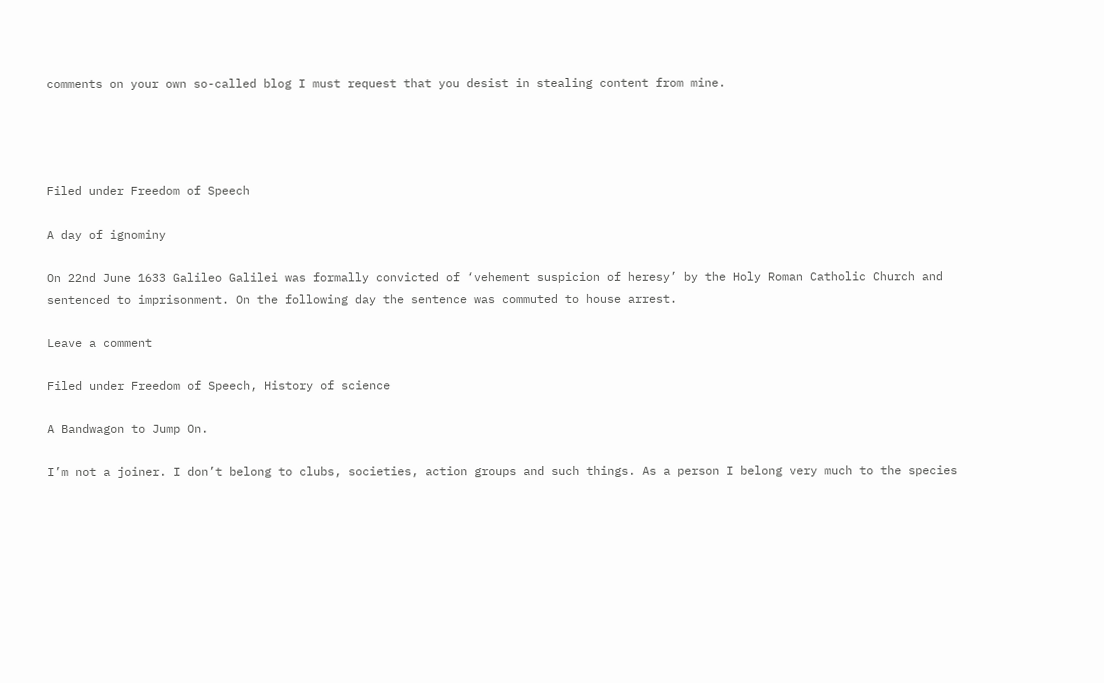comments on your own so-called blog I must request that you desist in stealing content from mine.




Filed under Freedom of Speech

A day of ignominy

On 22nd June 1633 Galileo Galilei was formally convicted of ‘vehement suspicion of heresy’ by the Holy Roman Catholic Church and sentenced to imprisonment. On the following day the sentence was commuted to house arrest.

Leave a comment

Filed under Freedom of Speech, History of science

A Bandwagon to Jump On.

I’m not a joiner. I don’t belong to clubs, societies, action groups and such things. As a person I belong very much to the species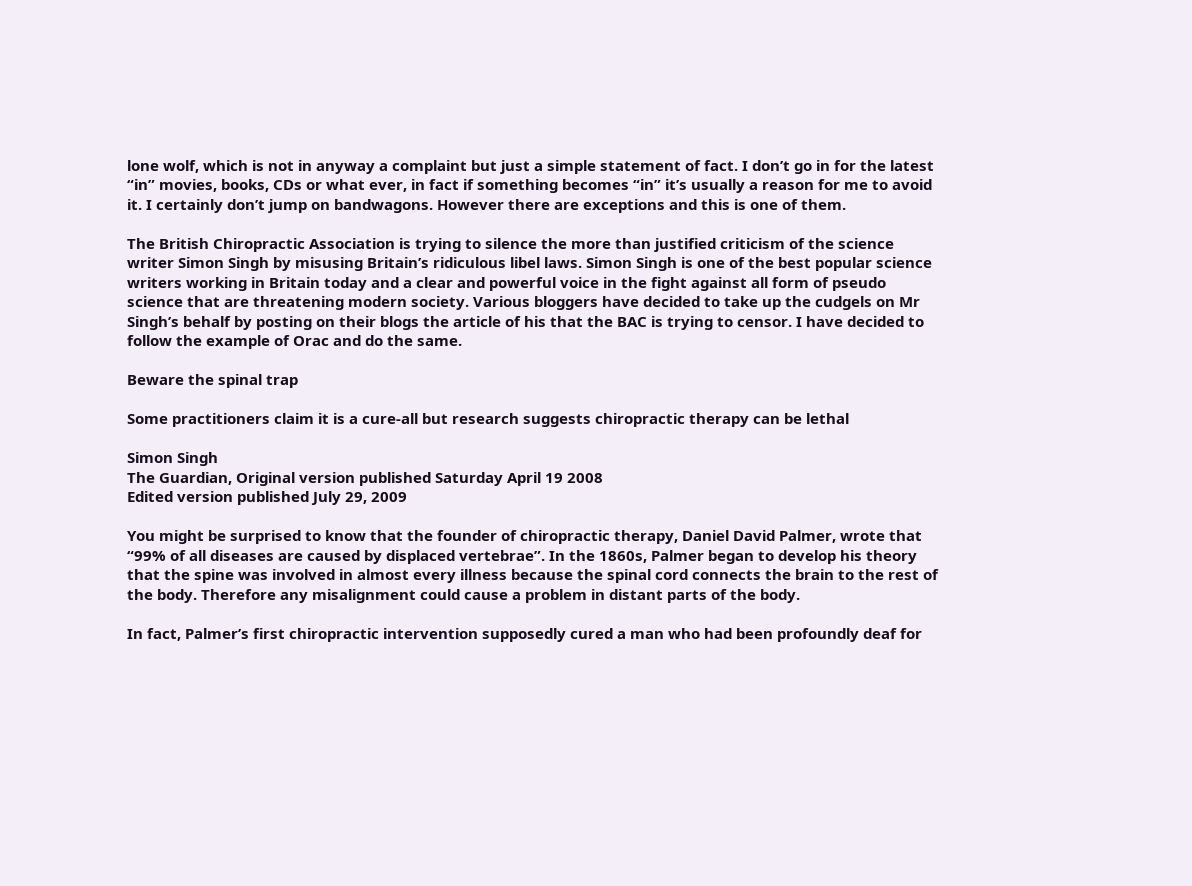lone wolf, which is not in anyway a complaint but just a simple statement of fact. I don’t go in for the latest “in” movies, books, CDs or what ever, in fact if something becomes “in” it’s usually a reason for me to avoid it. I certainly don’t jump on bandwagons. However there are exceptions and this is one of them.

The British Chiropractic Association is trying to silence the more than justified criticism of the science writer Simon Singh by misusing Britain’s ridiculous libel laws. Simon Singh is one of the best popular science writers working in Britain today and a clear and powerful voice in the fight against all form of pseudo science that are threatening modern society. Various bloggers have decided to take up the cudgels on Mr Singh’s behalf by posting on their blogs the article of his that the BAC is trying to censor. I have decided to follow the example of Orac and do the same.

Beware the spinal trap

Some practitioners claim it is a cure-all but research suggests chiropractic therapy can be lethal

Simon Singh
The Guardian, Original version published Saturday April 19 2008
Edited version published July 29, 2009

You might be surprised to know that the founder of chiropractic therapy, Daniel David Palmer, wrote that “99% of all diseases are caused by displaced vertebrae”. In the 1860s, Palmer began to develop his theory that the spine was involved in almost every illness because the spinal cord connects the brain to the rest of the body. Therefore any misalignment could cause a problem in distant parts of the body.

In fact, Palmer’s first chiropractic intervention supposedly cured a man who had been profoundly deaf for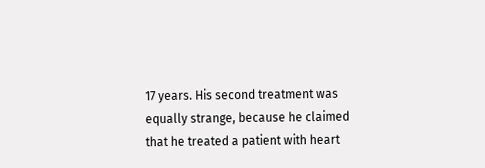17 years. His second treatment was equally strange, because he claimed that he treated a patient with heart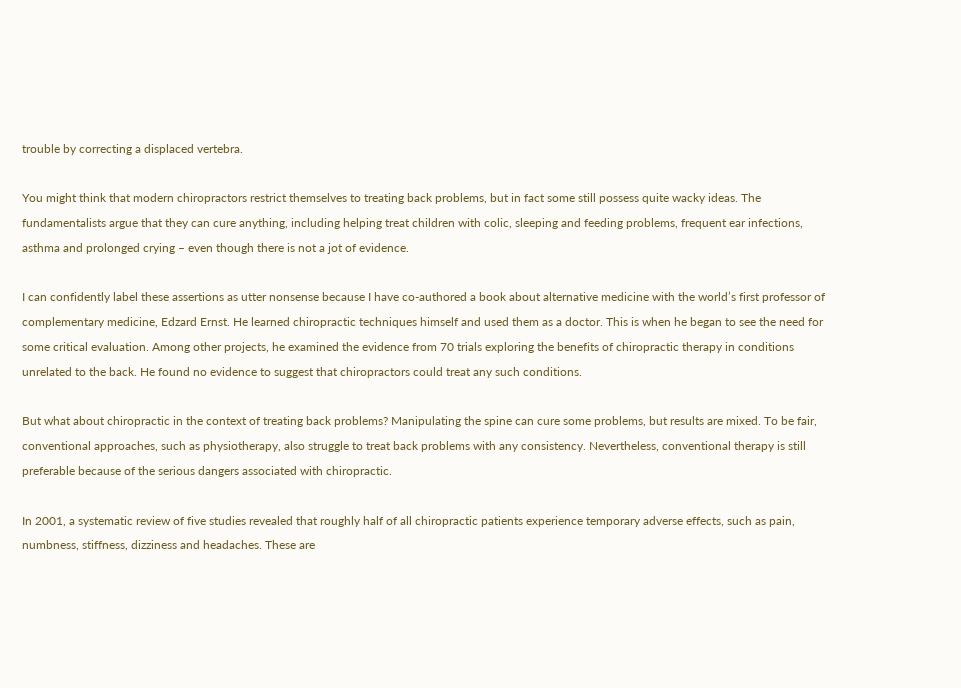trouble by correcting a displaced vertebra.

You might think that modern chiropractors restrict themselves to treating back problems, but in fact some still possess quite wacky ideas. The fundamentalists argue that they can cure anything, including helping treat children with colic, sleeping and feeding problems, frequent ear infections, asthma and prolonged crying – even though there is not a jot of evidence.

I can confidently label these assertions as utter nonsense because I have co-authored a book about alternative medicine with the world’s first professor of complementary medicine, Edzard Ernst. He learned chiropractic techniques himself and used them as a doctor. This is when he began to see the need for some critical evaluation. Among other projects, he examined the evidence from 70 trials exploring the benefits of chiropractic therapy in conditions unrelated to the back. He found no evidence to suggest that chiropractors could treat any such conditions.

But what about chiropractic in the context of treating back problems? Manipulating the spine can cure some problems, but results are mixed. To be fair, conventional approaches, such as physiotherapy, also struggle to treat back problems with any consistency. Nevertheless, conventional therapy is still preferable because of the serious dangers associated with chiropractic.

In 2001, a systematic review of five studies revealed that roughly half of all chiropractic patients experience temporary adverse effects, such as pain, numbness, stiffness, dizziness and headaches. These are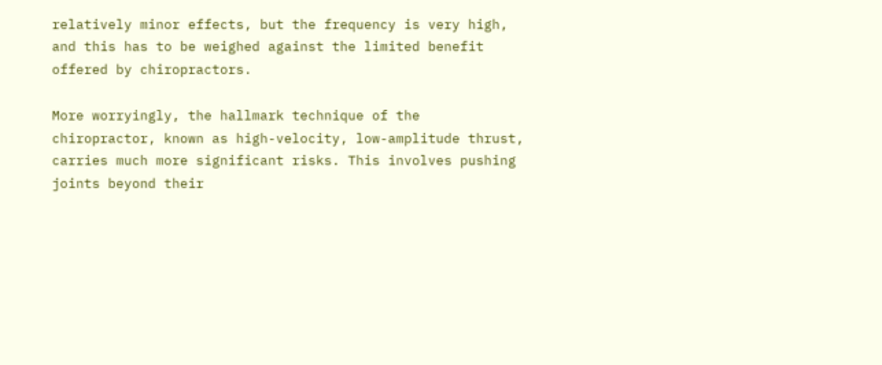relatively minor effects, but the frequency is very high, and this has to be weighed against the limited benefit offered by chiropractors.

More worryingly, the hallmark technique of the chiropractor, known as high-velocity, low-amplitude thrust, carries much more significant risks. This involves pushing joints beyond their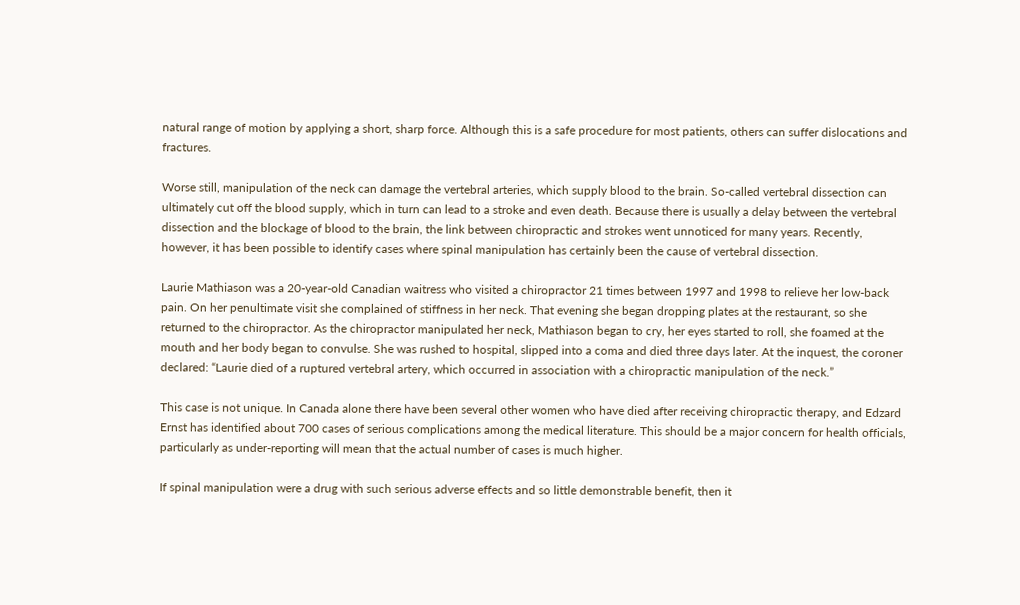natural range of motion by applying a short, sharp force. Although this is a safe procedure for most patients, others can suffer dislocations and fractures.

Worse still, manipulation of the neck can damage the vertebral arteries, which supply blood to the brain. So-called vertebral dissection can ultimately cut off the blood supply, which in turn can lead to a stroke and even death. Because there is usually a delay between the vertebral dissection and the blockage of blood to the brain, the link between chiropractic and strokes went unnoticed for many years. Recently, however, it has been possible to identify cases where spinal manipulation has certainly been the cause of vertebral dissection.

Laurie Mathiason was a 20-year-old Canadian waitress who visited a chiropractor 21 times between 1997 and 1998 to relieve her low-back pain. On her penultimate visit she complained of stiffness in her neck. That evening she began dropping plates at the restaurant, so she returned to the chiropractor. As the chiropractor manipulated her neck, Mathiason began to cry, her eyes started to roll, she foamed at the mouth and her body began to convulse. She was rushed to hospital, slipped into a coma and died three days later. At the inquest, the coroner declared: “Laurie died of a ruptured vertebral artery, which occurred in association with a chiropractic manipulation of the neck.”

This case is not unique. In Canada alone there have been several other women who have died after receiving chiropractic therapy, and Edzard Ernst has identified about 700 cases of serious complications among the medical literature. This should be a major concern for health officials, particularly as under-reporting will mean that the actual number of cases is much higher.

If spinal manipulation were a drug with such serious adverse effects and so little demonstrable benefit, then it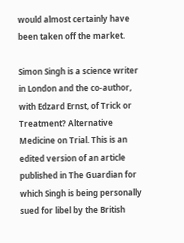would almost certainly have been taken off the market.

Simon Singh is a science writer in London and the co-author, with Edzard Ernst, of Trick or Treatment? Alternative Medicine on Trial. This is an edited version of an article published in The Guardian for which Singh is being personally sued for libel by the British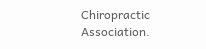Chiropractic Association.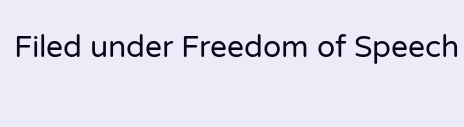Filed under Freedom of Speech